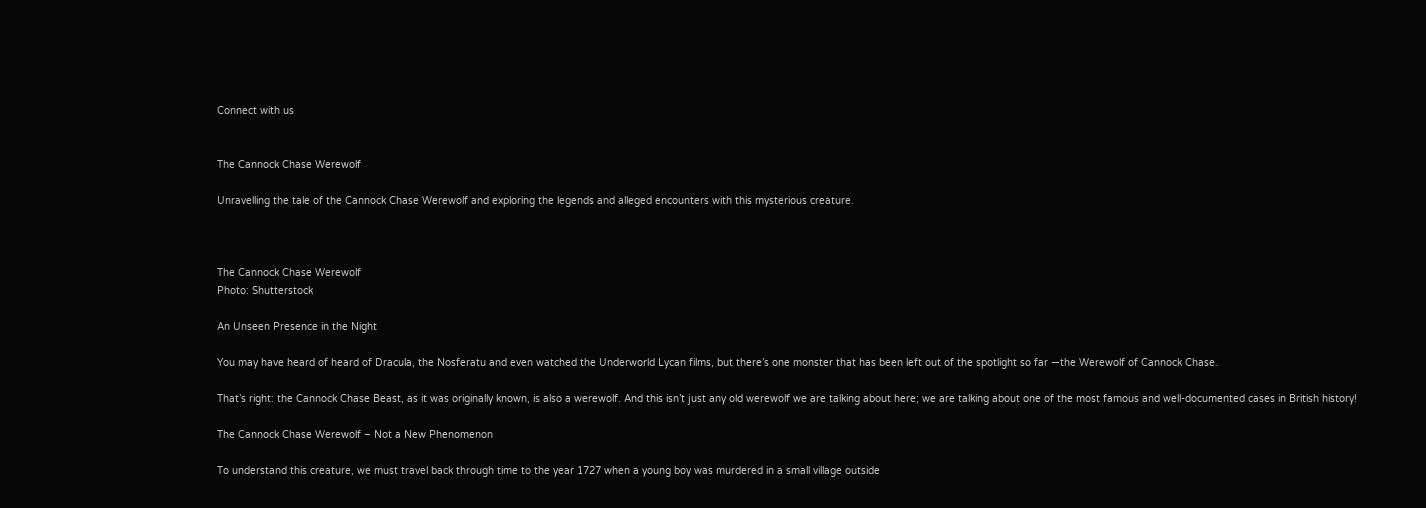Connect with us


The Cannock Chase Werewolf

Unravelling the tale of the Cannock Chase Werewolf and exploring the legends and alleged encounters with this mysterious creature.



The Cannock Chase Werewolf
Photo: Shutterstock

An Unseen Presence in the Night

You may have heard of heard of Dracula, the Nosferatu and even watched the Underworld Lycan films, but there’s one monster that has been left out of the spotlight so far —the Werewolf of Cannock Chase.

That’s right: the Cannock Chase Beast, as it was originally known, is also a werewolf. And this isn’t just any old werewolf we are talking about here; we are talking about one of the most famous and well-documented cases in British history!

The Cannock Chase Werewolf – Not a New Phenomenon

To understand this creature, we must travel back through time to the year 1727 when a young boy was murdered in a small village outside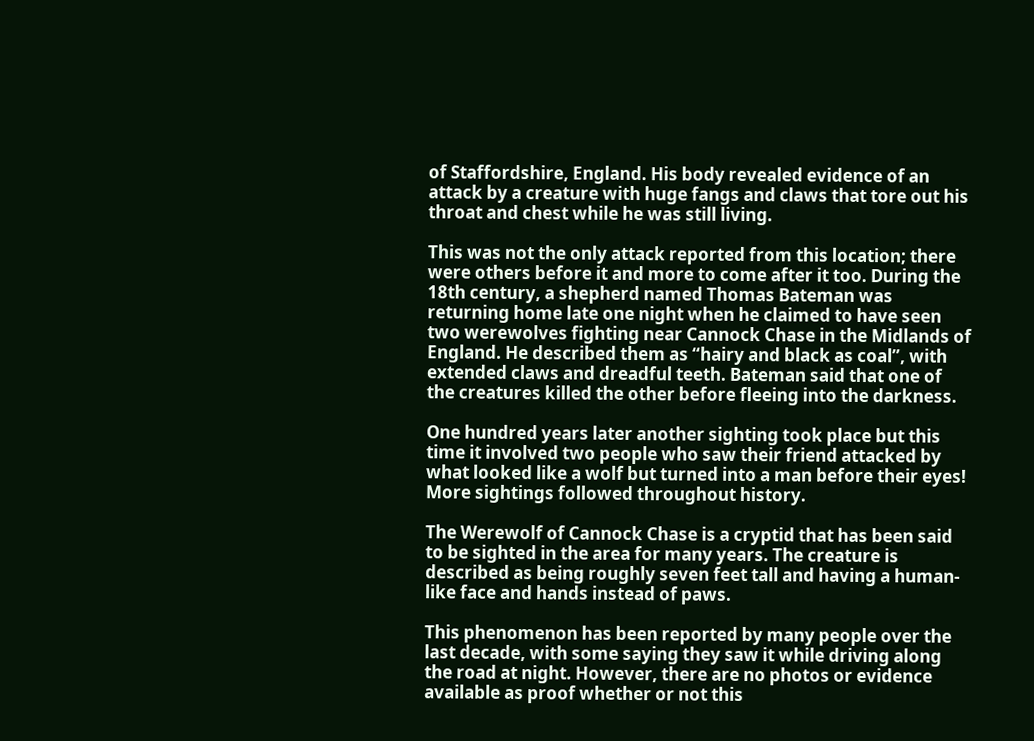of Staffordshire, England. His body revealed evidence of an attack by a creature with huge fangs and claws that tore out his throat and chest while he was still living.

This was not the only attack reported from this location; there were others before it and more to come after it too. During the 18th century, a shepherd named Thomas Bateman was returning home late one night when he claimed to have seen two werewolves fighting near Cannock Chase in the Midlands of England. He described them as “hairy and black as coal”, with extended claws and dreadful teeth. Bateman said that one of the creatures killed the other before fleeing into the darkness.

One hundred years later another sighting took place but this time it involved two people who saw their friend attacked by what looked like a wolf but turned into a man before their eyes! More sightings followed throughout history.

The Werewolf of Cannock Chase is a cryptid that has been said to be sighted in the area for many years. The creature is described as being roughly seven feet tall and having a human-like face and hands instead of paws.

This phenomenon has been reported by many people over the last decade, with some saying they saw it while driving along the road at night. However, there are no photos or evidence available as proof whether or not this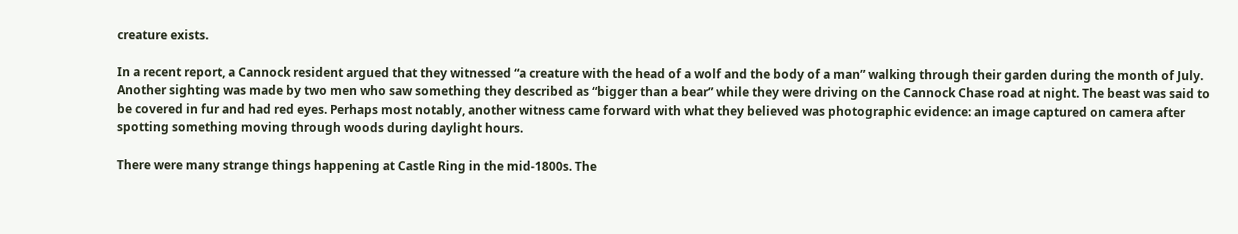creature exists.

In a recent report, a Cannock resident argued that they witnessed “a creature with the head of a wolf and the body of a man” walking through their garden during the month of July. Another sighting was made by two men who saw something they described as “bigger than a bear” while they were driving on the Cannock Chase road at night. The beast was said to be covered in fur and had red eyes. Perhaps most notably, another witness came forward with what they believed was photographic evidence: an image captured on camera after spotting something moving through woods during daylight hours.

There were many strange things happening at Castle Ring in the mid-1800s. The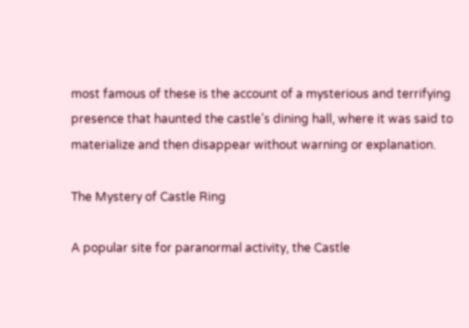most famous of these is the account of a mysterious and terrifying presence that haunted the castle’s dining hall, where it was said to materialize and then disappear without warning or explanation.

The Mystery of Castle Ring

A popular site for paranormal activity, the Castle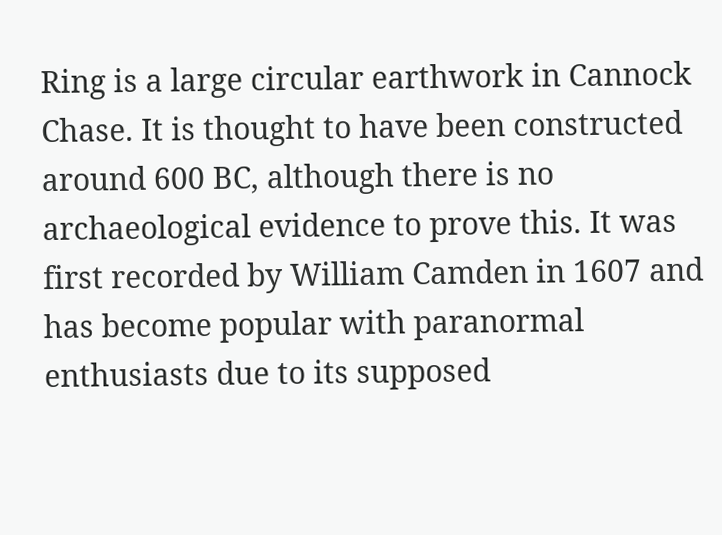Ring is a large circular earthwork in Cannock Chase. It is thought to have been constructed around 600 BC, although there is no archaeological evidence to prove this. It was first recorded by William Camden in 1607 and has become popular with paranormal enthusiasts due to its supposed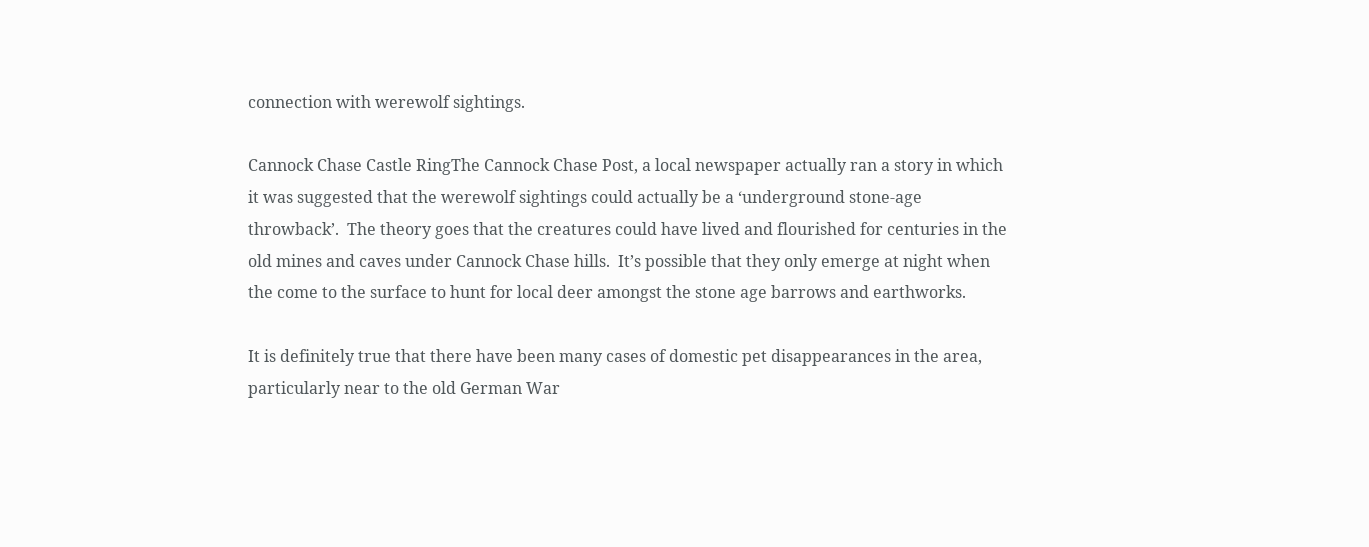connection with werewolf sightings.

Cannock Chase Castle RingThe Cannock Chase Post, a local newspaper actually ran a story in which it was suggested that the werewolf sightings could actually be a ‘underground stone-age throwback’.  The theory goes that the creatures could have lived and flourished for centuries in the old mines and caves under Cannock Chase hills.  It’s possible that they only emerge at night when the come to the surface to hunt for local deer amongst the stone age barrows and earthworks.

It is definitely true that there have been many cases of domestic pet disappearances in the area, particularly near to the old German War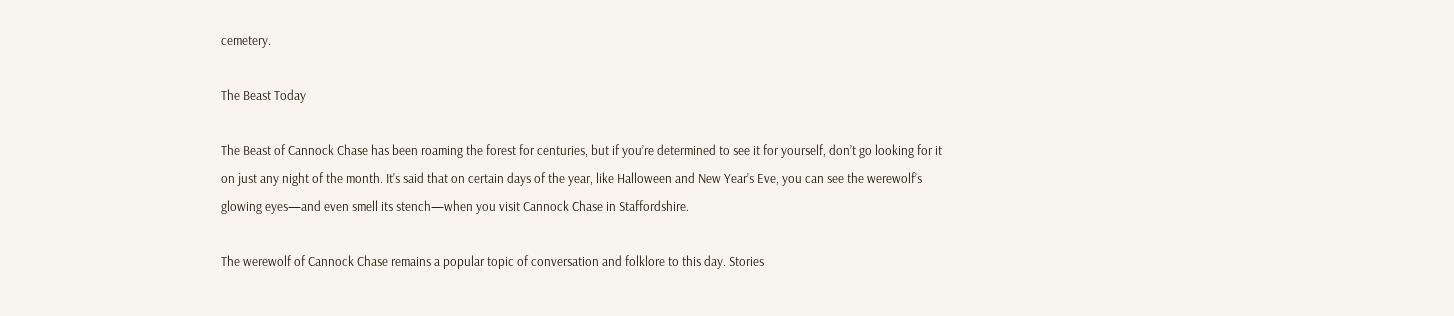cemetery.

The Beast Today

The Beast of Cannock Chase has been roaming the forest for centuries, but if you’re determined to see it for yourself, don’t go looking for it on just any night of the month. It’s said that on certain days of the year, like Halloween and New Year’s Eve, you can see the werewolf’s glowing eyes—and even smell its stench—when you visit Cannock Chase in Staffordshire.

The werewolf of Cannock Chase remains a popular topic of conversation and folklore to this day. Stories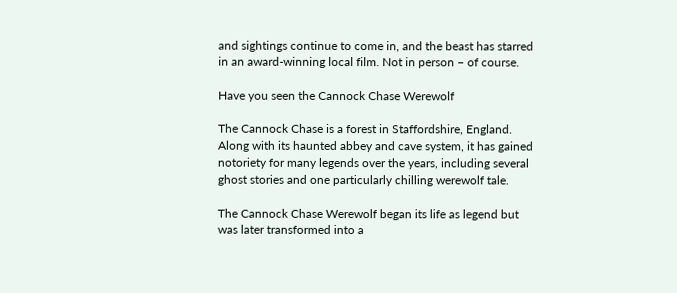and sightings continue to come in, and the beast has starred in an award-winning local film. Not in person – of course.

Have you seen the Cannock Chase Werewolf

The Cannock Chase is a forest in Staffordshire, England. Along with its haunted abbey and cave system, it has gained notoriety for many legends over the years, including several ghost stories and one particularly chilling werewolf tale.

The Cannock Chase Werewolf began its life as legend but was later transformed into a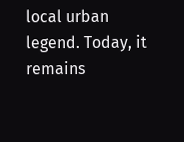local urban legend. Today, it remains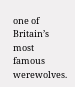one of Britain’s most famous werewolves.